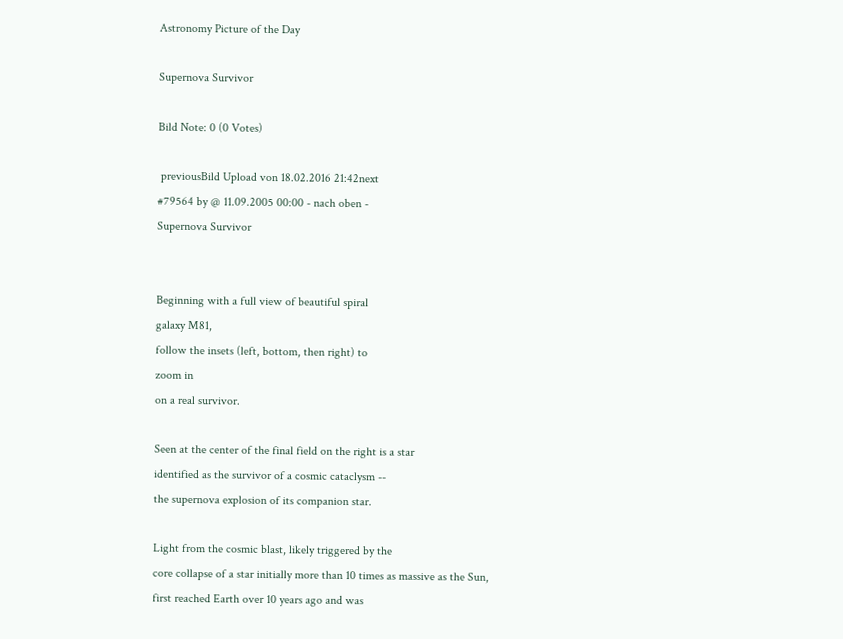Astronomy Picture of the Day

Supernova Survivor

Bild Note: 0 (0 Votes)

 previousBild Upload von 18.02.2016 21:42next
#79564 by @ 11.09.2005 00:00 - nach oben -
Supernova Survivor


Beginning with a full view of beautiful spiral
galaxy M81,
follow the insets (left, bottom, then right) to
zoom in
on a real survivor.

Seen at the center of the final field on the right is a star
identified as the survivor of a cosmic cataclysm --
the supernova explosion of its companion star.

Light from the cosmic blast, likely triggered by the
core collapse of a star initially more than 10 times as massive as the Sun,
first reached Earth over 10 years ago and was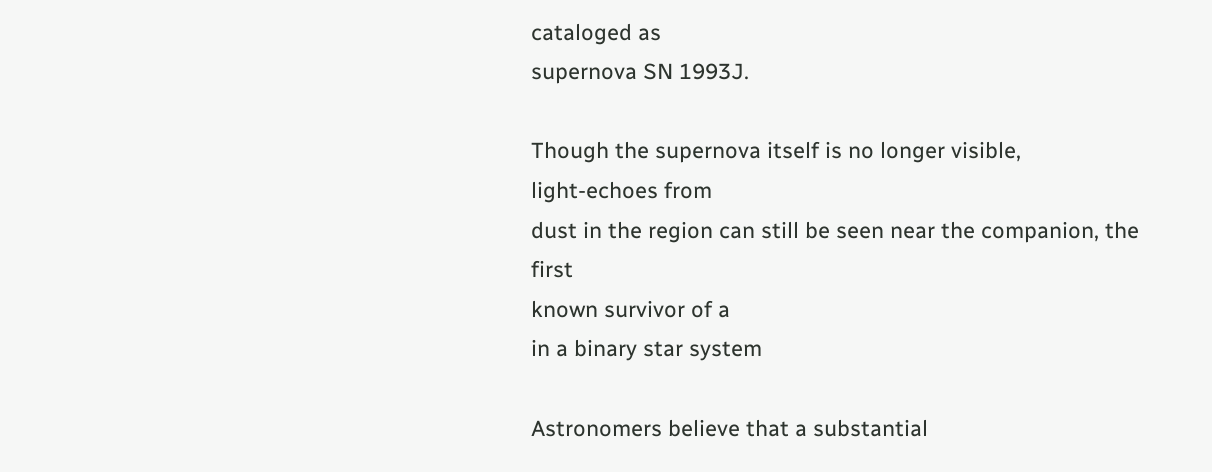cataloged as
supernova SN 1993J.

Though the supernova itself is no longer visible,
light-echoes from
dust in the region can still be seen near the companion, the first
known survivor of a
in a binary star system

Astronomers believe that a substantial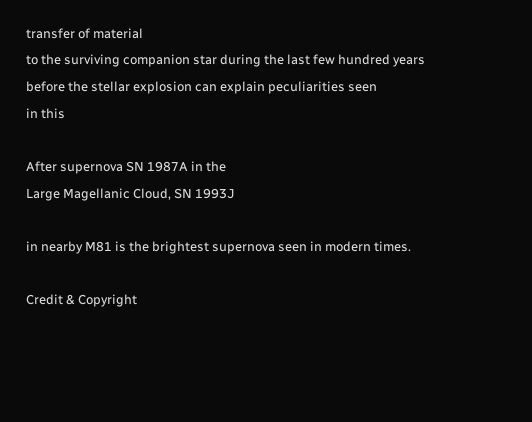transfer of material
to the surviving companion star during the last few hundred years
before the stellar explosion can explain peculiarities seen
in this

After supernova SN 1987A in the
Large Magellanic Cloud, SN 1993J

in nearby M81 is the brightest supernova seen in modern times.

Credit & Copyright